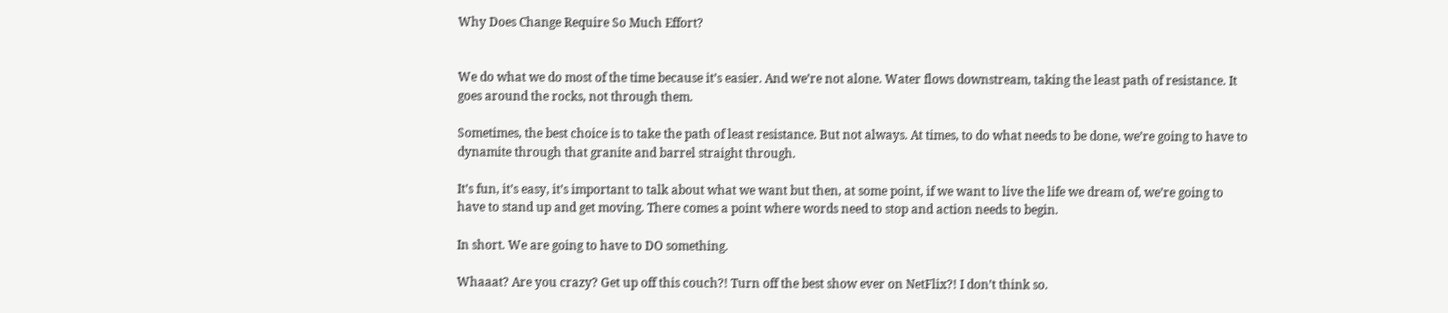Why Does Change Require So Much Effort?


We do what we do most of the time because it’s easier. And we’re not alone. Water flows downstream, taking the least path of resistance. It goes around the rocks, not through them.

Sometimes, the best choice is to take the path of least resistance. But not always. At times, to do what needs to be done, we’re going to have to dynamite through that granite and barrel straight through.

It’s fun, it’s easy, it’s important to talk about what we want but then, at some point, if we want to live the life we dream of, we’re going to have to stand up and get moving. There comes a point where words need to stop and action needs to begin.

In short. We are going to have to DO something.

Whaaat? Are you crazy? Get up off this couch?! Turn off the best show ever on NetFlix?! I don’t think so.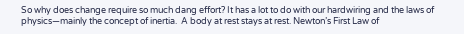So why does change require so much dang effort? It has a lot to do with our hardwiring and the laws of physics—mainly the concept of inertia.  A body at rest stays at rest. Newton’s First Law of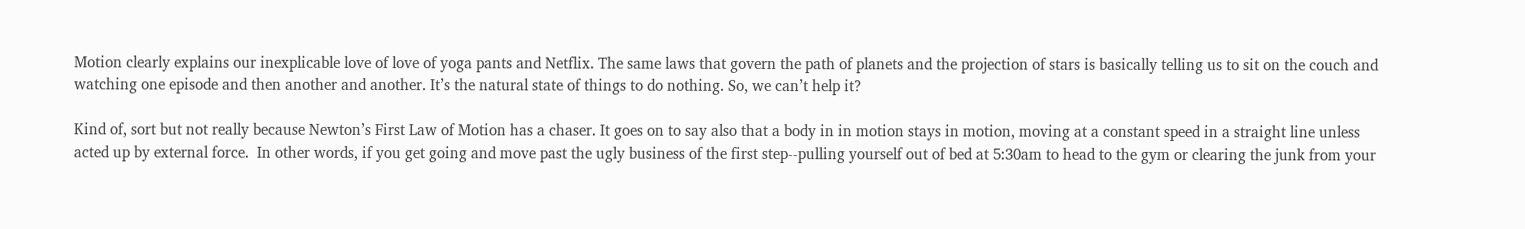Motion clearly explains our inexplicable love of love of yoga pants and Netflix. The same laws that govern the path of planets and the projection of stars is basically telling us to sit on the couch and watching one episode and then another and another. It’s the natural state of things to do nothing. So, we can’t help it?

Kind of, sort but not really because Newton’s First Law of Motion has a chaser. It goes on to say also that a body in in motion stays in motion, moving at a constant speed in a straight line unless acted up by external force.  In other words, if you get going and move past the ugly business of the first step--pulling yourself out of bed at 5:30am to head to the gym or clearing the junk from your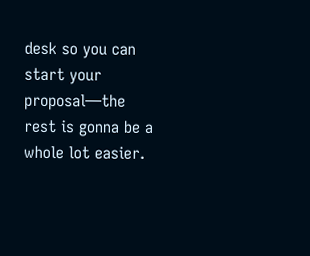desk so you can start your proposal—the rest is gonna be a whole lot easier.